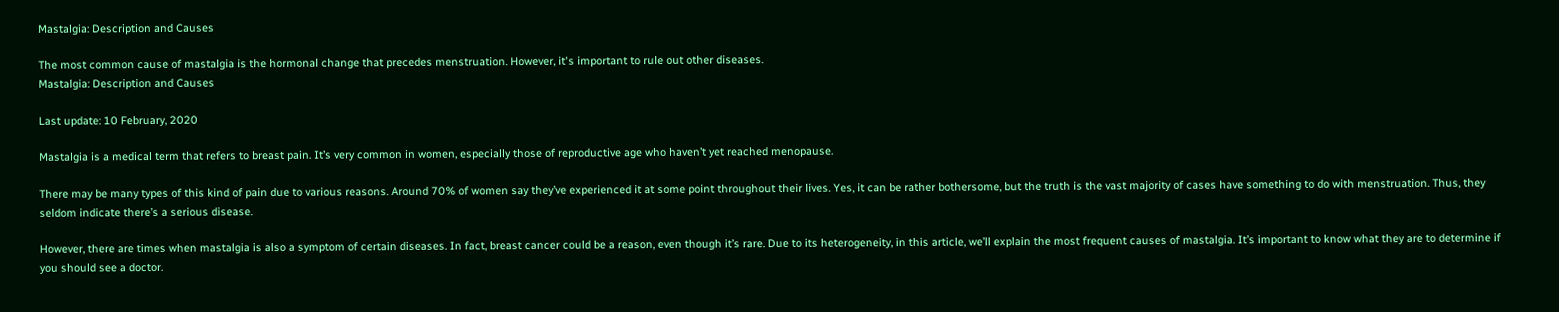Mastalgia: Description and Causes

The most common cause of mastalgia is the hormonal change that precedes menstruation. However, it's important to rule out other diseases.
Mastalgia: Description and Causes

Last update: 10 February, 2020

Mastalgia is a medical term that refers to breast pain. It’s very common in women, especially those of reproductive age who haven’t yet reached menopause.

There may be many types of this kind of pain due to various reasons. Around 70% of women say they’ve experienced it at some point throughout their lives. Yes, it can be rather bothersome, but the truth is the vast majority of cases have something to do with menstruation. Thus, they seldom indicate there’s a serious disease.

However, there are times when mastalgia is also a symptom of certain diseases. In fact, breast cancer could be a reason, even though it’s rare. Due to its heterogeneity, in this article, we’ll explain the most frequent causes of mastalgia. It’s important to know what they are to determine if you should see a doctor.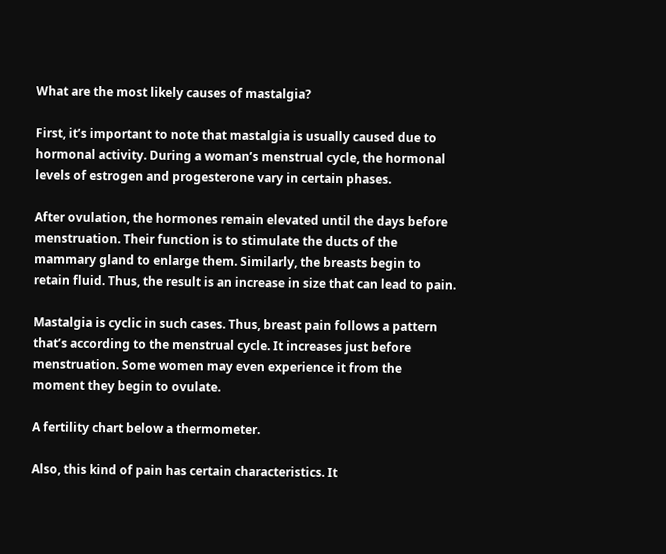What are the most likely causes of mastalgia?

First, it’s important to note that mastalgia is usually caused due to hormonal activity. During a woman’s menstrual cycle, the hormonal levels of estrogen and progesterone vary in certain phases.

After ovulation, the hormones remain elevated until the days before menstruation. Their function is to stimulate the ducts of the mammary gland to enlarge them. Similarly, the breasts begin to retain fluid. Thus, the result is an increase in size that can lead to pain.

Mastalgia is cyclic in such cases. Thus, breast pain follows a pattern that’s according to the menstrual cycle. It increases just before menstruation. Some women may even experience it from the moment they begin to ovulate.

A fertility chart below a thermometer.

Also, this kind of pain has certain characteristics. It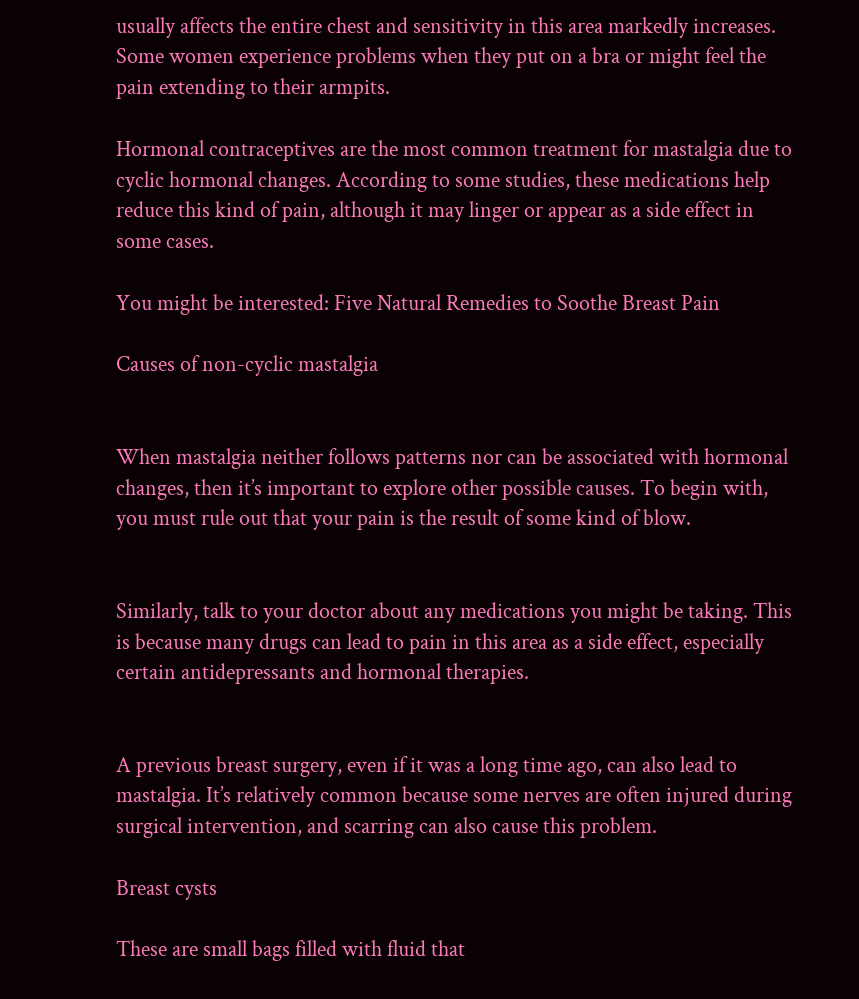usually affects the entire chest and sensitivity in this area markedly increases. Some women experience problems when they put on a bra or might feel the pain extending to their armpits.

Hormonal contraceptives are the most common treatment for mastalgia due to cyclic hormonal changes. According to some studies, these medications help reduce this kind of pain, although it may linger or appear as a side effect in some cases.

You might be interested: Five Natural Remedies to Soothe Breast Pain

Causes of non-cyclic mastalgia


When mastalgia neither follows patterns nor can be associated with hormonal changes, then it’s important to explore other possible causes. To begin with, you must rule out that your pain is the result of some kind of blow.


Similarly, talk to your doctor about any medications you might be taking. This is because many drugs can lead to pain in this area as a side effect, especially certain antidepressants and hormonal therapies.


A previous breast surgery, even if it was a long time ago, can also lead to mastalgia. It’s relatively common because some nerves are often injured during surgical intervention, and scarring can also cause this problem.

Breast cysts

These are small bags filled with fluid that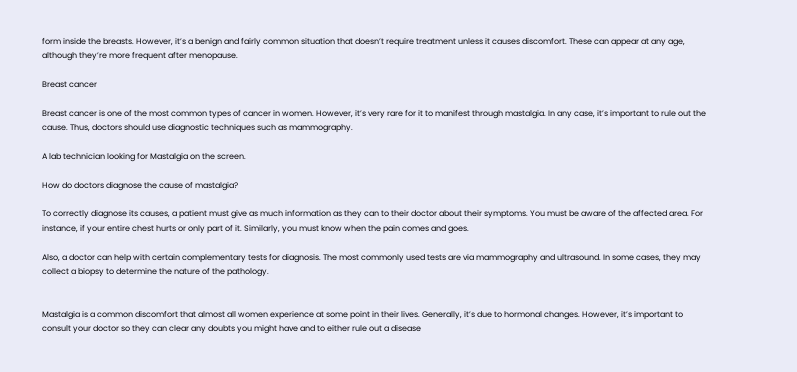form inside the breasts. However, it’s a benign and fairly common situation that doesn’t require treatment unless it causes discomfort. These can appear at any age, although they’re more frequent after menopause.

Breast cancer

Breast cancer is one of the most common types of cancer in women. However, it’s very rare for it to manifest through mastalgia. In any case, it’s important to rule out the cause. Thus, doctors should use diagnostic techniques such as mammography.

A lab technician looking for Mastalgia on the screen.

How do doctors diagnose the cause of mastalgia?

To correctly diagnose its causes, a patient must give as much information as they can to their doctor about their symptoms. You must be aware of the affected area. For instance, if your entire chest hurts or only part of it. Similarly, you must know when the pain comes and goes.

Also, a doctor can help with certain complementary tests for diagnosis. The most commonly used tests are via mammography and ultrasound. In some cases, they may collect a biopsy to determine the nature of the pathology.


Mastalgia is a common discomfort that almost all women experience at some point in their lives. Generally, it’s due to hormonal changes. However, it’s important to consult your doctor so they can clear any doubts you might have and to either rule out a disease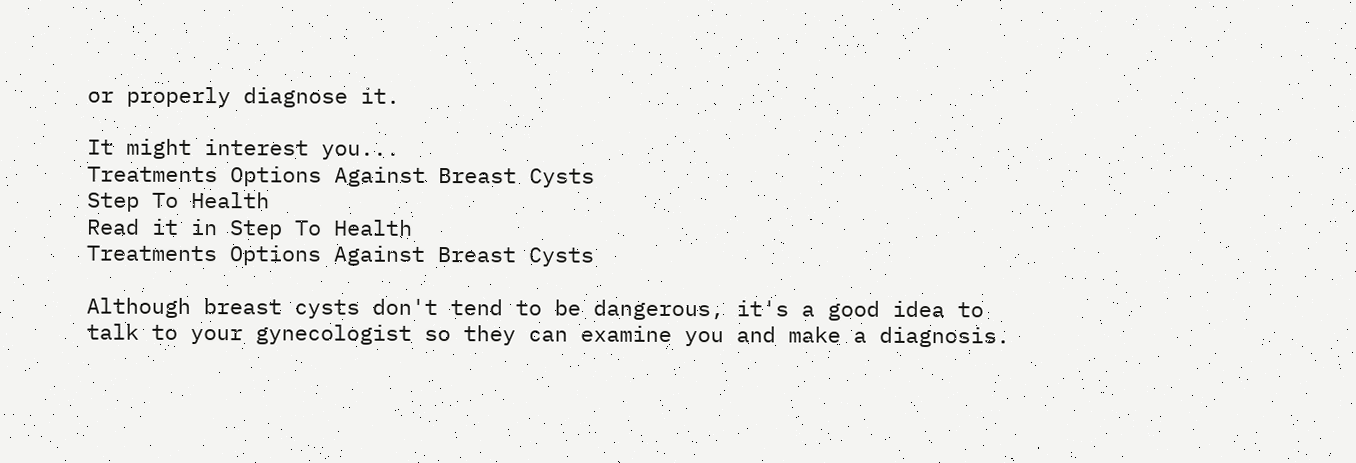or properly diagnose it.

It might interest you...
Treatments Options Against Breast Cysts
Step To Health
Read it in Step To Health
Treatments Options Against Breast Cysts

Although breast cysts don't tend to be dangerous, it's a good idea to talk to your gynecologist so they can examine you and make a diagnosis.